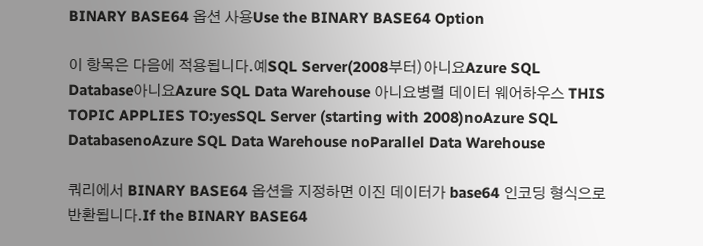BINARY BASE64 옵션 사용Use the BINARY BASE64 Option

이 항목은 다음에 적용됩니다.예SQL Server(2008부터)아니요Azure SQL Database아니요Azure SQL Data Warehouse 아니요병렬 데이터 웨어하우스 THIS TOPIC APPLIES TO:yesSQL Server (starting with 2008)noAzure SQL DatabasenoAzure SQL Data Warehouse noParallel Data Warehouse

쿼리에서 BINARY BASE64 옵션을 지정하면 이진 데이터가 base64 인코딩 형식으로 반환됩니다.If the BINARY BASE64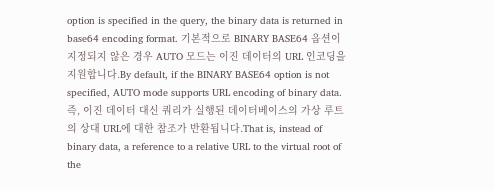option is specified in the query, the binary data is returned in base64 encoding format. 기본적으로 BINARY BASE64 옵션이 지정되지 않은 경우 AUTO 모드는 이진 데이터의 URL 인코딩을 지원합니다.By default, if the BINARY BASE64 option is not specified, AUTO mode supports URL encoding of binary data. 즉, 이진 데이터 대신 쿼리가 실행된 데이터베이스의 가상 루트의 상대 URL에 대한 참조가 반환됩니다.That is, instead of binary data, a reference to a relative URL to the virtual root of the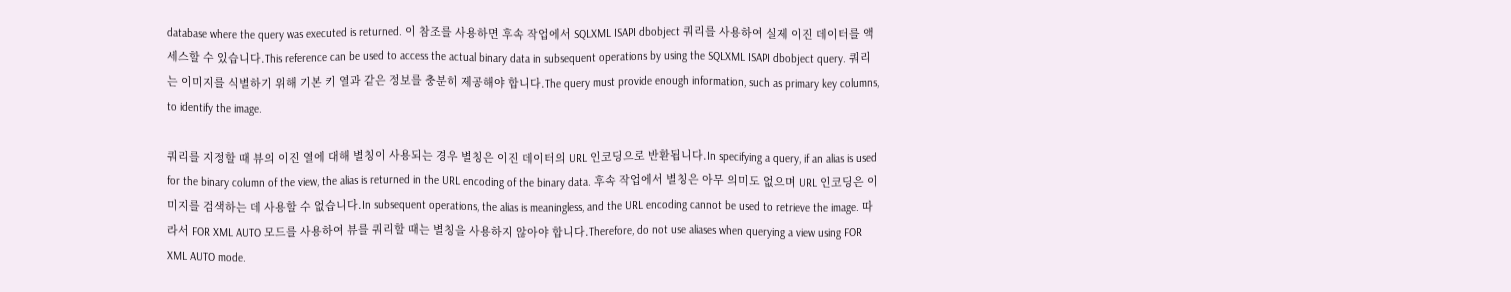database where the query was executed is returned. 이 참조를 사용하면 후속 작업에서 SQLXML ISAPI dbobject 쿼리를 사용하여 실제 이진 데이터를 액세스할 수 있습니다.This reference can be used to access the actual binary data in subsequent operations by using the SQLXML ISAPI dbobject query. 쿼리는 이미지를 식별하기 위해 기본 키 열과 같은 정보를 충분히 제공해야 합니다.The query must provide enough information, such as primary key columns, to identify the image.

쿼리를 지정할 때 뷰의 이진 열에 대해 별칭이 사용되는 경우 별칭은 이진 데이터의 URL 인코딩으로 반환됩니다.In specifying a query, if an alias is used for the binary column of the view, the alias is returned in the URL encoding of the binary data. 후속 작업에서 별칭은 아무 의미도 없으며 URL 인코딩은 이미지를 검색하는 데 사용할 수 없습니다.In subsequent operations, the alias is meaningless, and the URL encoding cannot be used to retrieve the image. 따라서 FOR XML AUTO 모드를 사용하여 뷰를 쿼리할 때는 별칭을 사용하지 않아야 합니다.Therefore, do not use aliases when querying a view using FOR XML AUTO mode.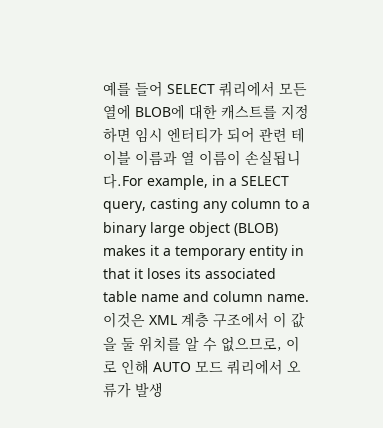예를 들어 SELECT 쿼리에서 모든 열에 BLOB에 대한 캐스트를 지정하면 임시 엔터티가 되어 관련 테이블 이름과 열 이름이 손실됩니다.For example, in a SELECT query, casting any column to a binary large object (BLOB) makes it a temporary entity in that it loses its associated table name and column name. 이것은 XML 계층 구조에서 이 값을 둘 위치를 알 수 없으므로, 이로 인해 AUTO 모드 쿼리에서 오류가 발생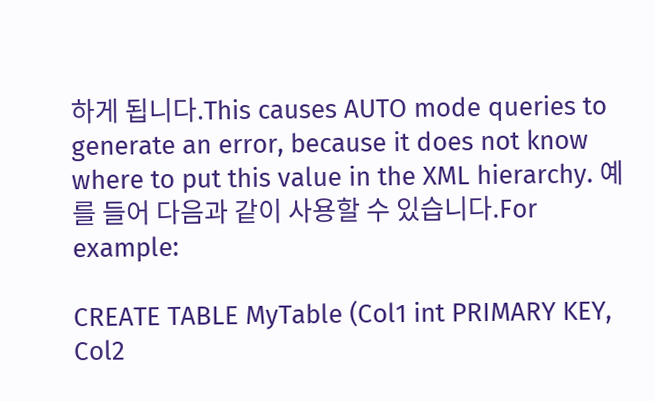하게 됩니다.This causes AUTO mode queries to generate an error, because it does not know where to put this value in the XML hierarchy. 예를 들어 다음과 같이 사용할 수 있습니다.For example:

CREATE TABLE MyTable (Col1 int PRIMARY KEY, Col2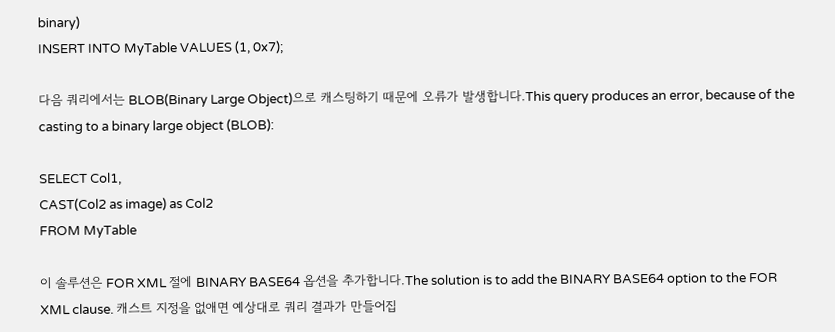binary)
INSERT INTO MyTable VALUES (1, 0x7);

다음 쿼리에서는 BLOB(Binary Large Object)으로 캐스팅하기 때문에 오류가 발생합니다.This query produces an error, because of the casting to a binary large object (BLOB):

SELECT Col1,
CAST(Col2 as image) as Col2
FROM MyTable

이 솔루션은 FOR XML 절에 BINARY BASE64 옵션을 추가합니다.The solution is to add the BINARY BASE64 option to the FOR XML clause. 캐스트 지정을 없애면 예상대로 쿼리 결과가 만들어집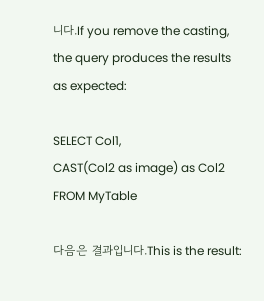니다.If you remove the casting, the query produces the results as expected:

SELECT Col1,
CAST(Col2 as image) as Col2
FROM MyTable

다음은 결과입니다.This is the result: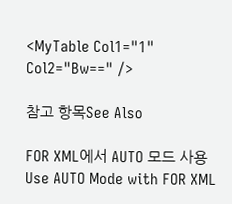<MyTable Col1="1" Col2="Bw==" />

참고 항목See Also

FOR XML에서 AUTO 모드 사용Use AUTO Mode with FOR XML